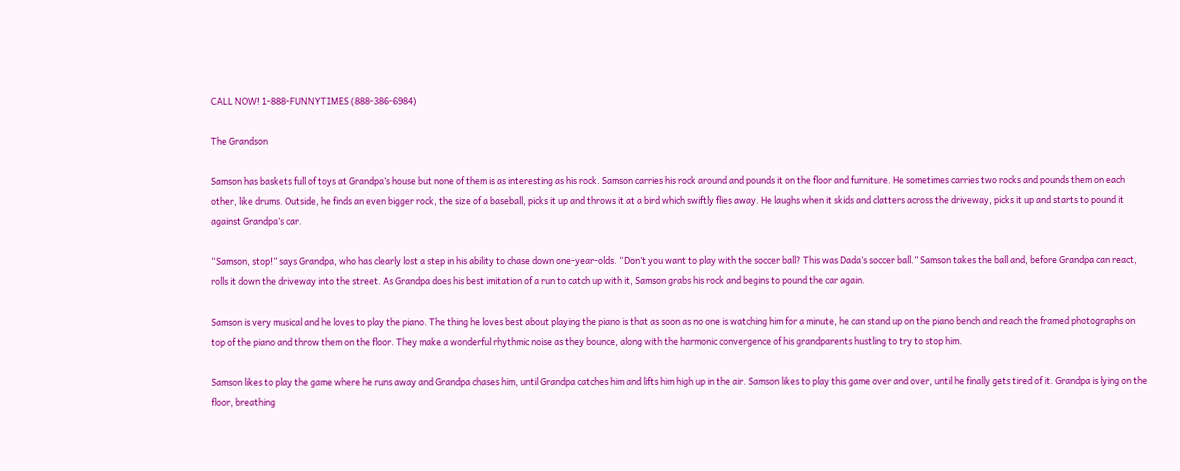CALL NOW! 1-888-FUNNYTIMES (888-386-6984)

The Grandson

Samson has baskets full of toys at Grandpa’s house but none of them is as interesting as his rock. Samson carries his rock around and pounds it on the floor and furniture. He sometimes carries two rocks and pounds them on each other, like drums. Outside, he finds an even bigger rock, the size of a baseball, picks it up and throws it at a bird which swiftly flies away. He laughs when it skids and clatters across the driveway, picks it up and starts to pound it against Grandpa’s car.

“Samson, stop!” says Grandpa, who has clearly lost a step in his ability to chase down one-year-olds. “Don’t you want to play with the soccer ball? This was Dada’s soccer ball.” Samson takes the ball and, before Grandpa can react, rolls it down the driveway into the street. As Grandpa does his best imitation of a run to catch up with it, Samson grabs his rock and begins to pound the car again.

Samson is very musical and he loves to play the piano. The thing he loves best about playing the piano is that as soon as no one is watching him for a minute, he can stand up on the piano bench and reach the framed photographs on top of the piano and throw them on the floor. They make a wonderful rhythmic noise as they bounce, along with the harmonic convergence of his grandparents hustling to try to stop him.

Samson likes to play the game where he runs away and Grandpa chases him, until Grandpa catches him and lifts him high up in the air. Samson likes to play this game over and over, until he finally gets tired of it. Grandpa is lying on the floor, breathing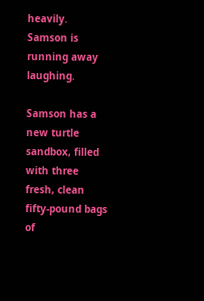heavily. Samson is running away laughing.

Samson has a new turtle sandbox, filled with three fresh, clean fifty-pound bags of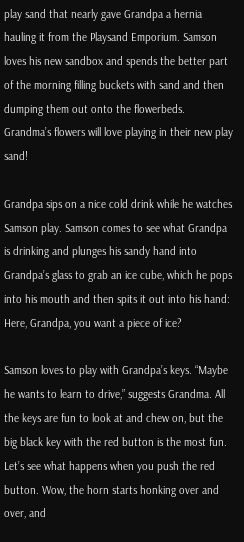play sand that nearly gave Grandpa a hernia hauling it from the Playsand Emporium. Samson loves his new sandbox and spends the better part of the morning filling buckets with sand and then dumping them out onto the flowerbeds. Grandma’s flowers will love playing in their new play sand!

Grandpa sips on a nice cold drink while he watches Samson play. Samson comes to see what Grandpa is drinking and plunges his sandy hand into Grandpa’s glass to grab an ice cube, which he pops into his mouth and then spits it out into his hand: Here, Grandpa, you want a piece of ice?

Samson loves to play with Grandpa’s keys. “Maybe he wants to learn to drive,” suggests Grandma. All the keys are fun to look at and chew on, but the big black key with the red button is the most fun. Let’s see what happens when you push the red button. Wow, the horn starts honking over and over, and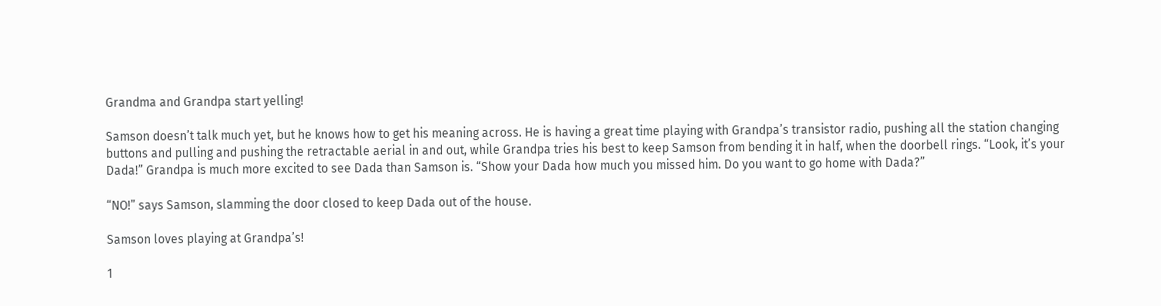Grandma and Grandpa start yelling!

Samson doesn’t talk much yet, but he knows how to get his meaning across. He is having a great time playing with Grandpa’s transistor radio, pushing all the station changing buttons and pulling and pushing the retractable aerial in and out, while Grandpa tries his best to keep Samson from bending it in half, when the doorbell rings. “Look, it’s your Dada!” Grandpa is much more excited to see Dada than Samson is. “Show your Dada how much you missed him. Do you want to go home with Dada?”

“NO!” says Samson, slamming the door closed to keep Dada out of the house.

Samson loves playing at Grandpa’s!

1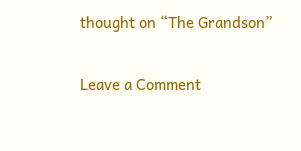thought on “The Grandson”

Leave a Comment